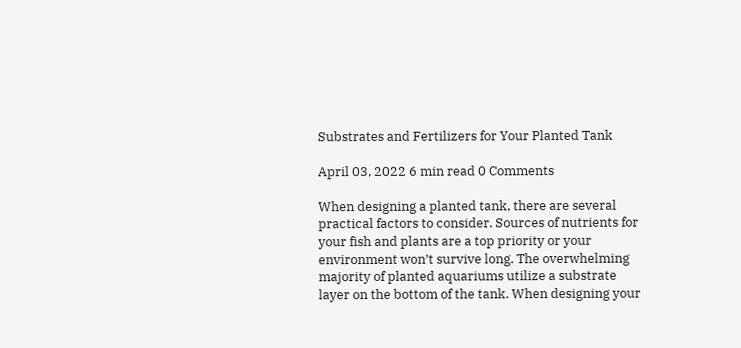Substrates and Fertilizers for Your Planted Tank

April 03, 2022 6 min read 0 Comments

When designing a planted tank, there are several practical factors to consider. Sources of nutrients for your fish and plants are a top priority or your environment won’t survive long. The overwhelming majority of planted aquariums utilize a substrate layer on the bottom of the tank. When designing your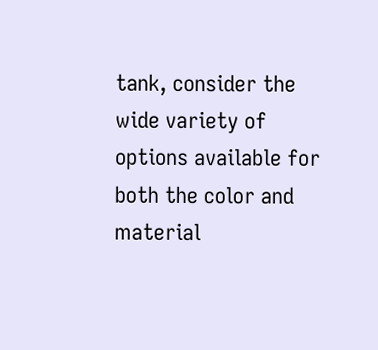tank, consider the wide variety of options available for both the color and material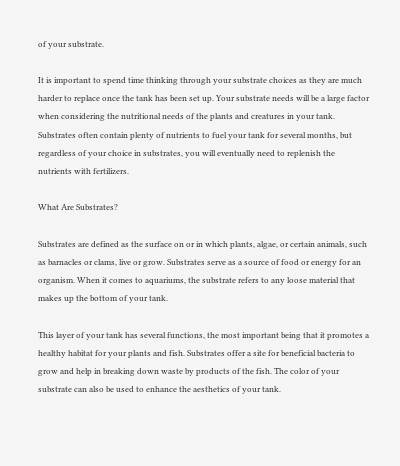of your substrate.

It is important to spend time thinking through your substrate choices as they are much harder to replace once the tank has been set up. Your substrate needs will be a large factor when considering the nutritional needs of the plants and creatures in your tank. Substrates often contain plenty of nutrients to fuel your tank for several months, but regardless of your choice in substrates, you will eventually need to replenish the nutrients with fertilizers.

What Are Substrates?

Substrates are defined as the surface on or in which plants, algae, or certain animals, such as barnacles or clams, live or grow. Substrates serve as a source of food or energy for an organism. When it comes to aquariums, the substrate refers to any loose material that makes up the bottom of your tank.

This layer of your tank has several functions, the most important being that it promotes a healthy habitat for your plants and fish. Substrates offer a site for beneficial bacteria to grow and help in breaking down waste by products of the fish. The color of your substrate can also be used to enhance the aesthetics of your tank.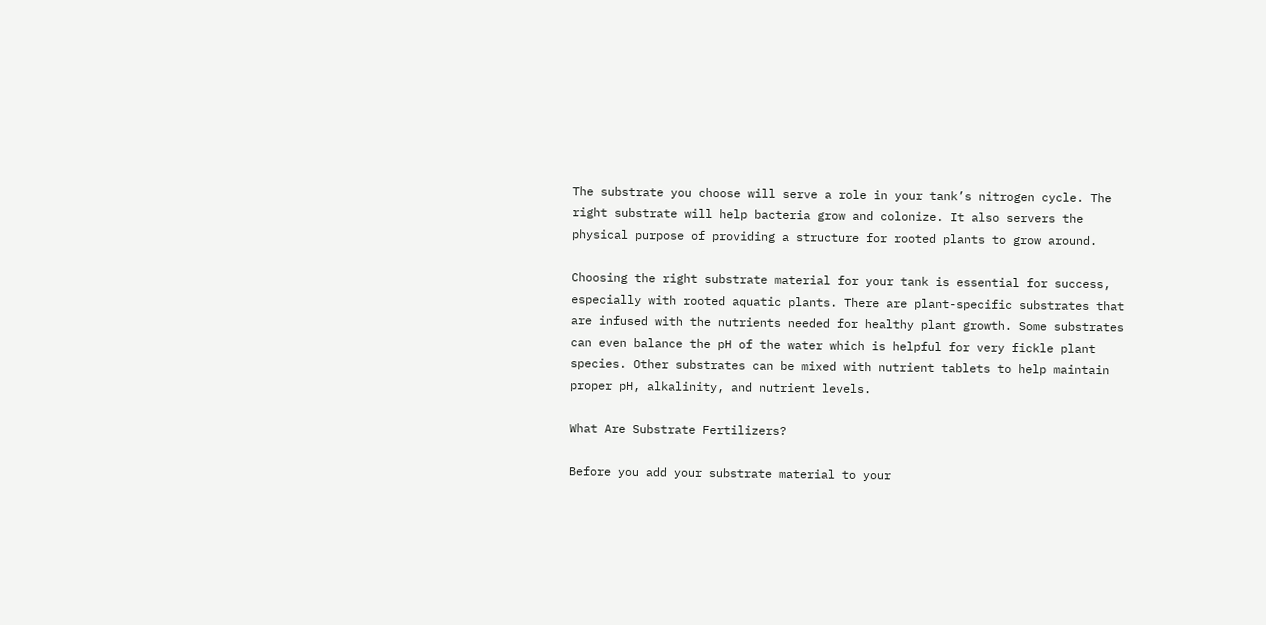The substrate you choose will serve a role in your tank’s nitrogen cycle. The right substrate will help bacteria grow and colonize. It also servers the physical purpose of providing a structure for rooted plants to grow around.

Choosing the right substrate material for your tank is essential for success, especially with rooted aquatic plants. There are plant-specific substrates that are infused with the nutrients needed for healthy plant growth. Some substrates can even balance the pH of the water which is helpful for very fickle plant species. Other substrates can be mixed with nutrient tablets to help maintain proper pH, alkalinity, and nutrient levels.

What Are Substrate Fertilizers?

Before you add your substrate material to your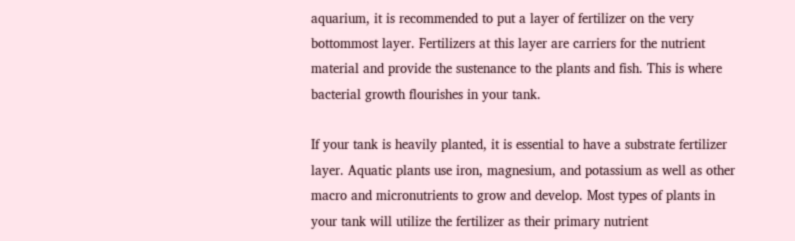aquarium, it is recommended to put a layer of fertilizer on the very bottommost layer. Fertilizers at this layer are carriers for the nutrient material and provide the sustenance to the plants and fish. This is where bacterial growth flourishes in your tank.

If your tank is heavily planted, it is essential to have a substrate fertilizer layer. Aquatic plants use iron, magnesium, and potassium as well as other macro and micronutrients to grow and develop. Most types of plants in your tank will utilize the fertilizer as their primary nutrient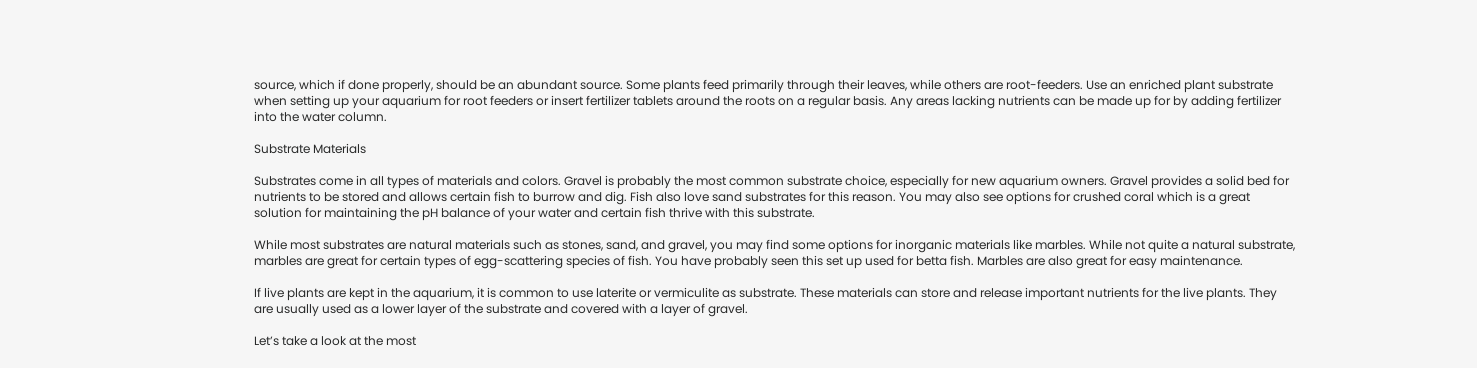source, which if done properly, should be an abundant source. Some plants feed primarily through their leaves, while others are root-feeders. Use an enriched plant substrate when setting up your aquarium for root feeders or insert fertilizer tablets around the roots on a regular basis. Any areas lacking nutrients can be made up for by adding fertilizer into the water column.

Substrate Materials

Substrates come in all types of materials and colors. Gravel is probably the most common substrate choice, especially for new aquarium owners. Gravel provides a solid bed for nutrients to be stored and allows certain fish to burrow and dig. Fish also love sand substrates for this reason. You may also see options for crushed coral which is a great solution for maintaining the pH balance of your water and certain fish thrive with this substrate.

While most substrates are natural materials such as stones, sand, and gravel, you may find some options for inorganic materials like marbles. While not quite a natural substrate, marbles are great for certain types of egg-scattering species of fish. You have probably seen this set up used for betta fish. Marbles are also great for easy maintenance.

If live plants are kept in the aquarium, it is common to use laterite or vermiculite as substrate. These materials can store and release important nutrients for the live plants. They are usually used as a lower layer of the substrate and covered with a layer of gravel.

Let’s take a look at the most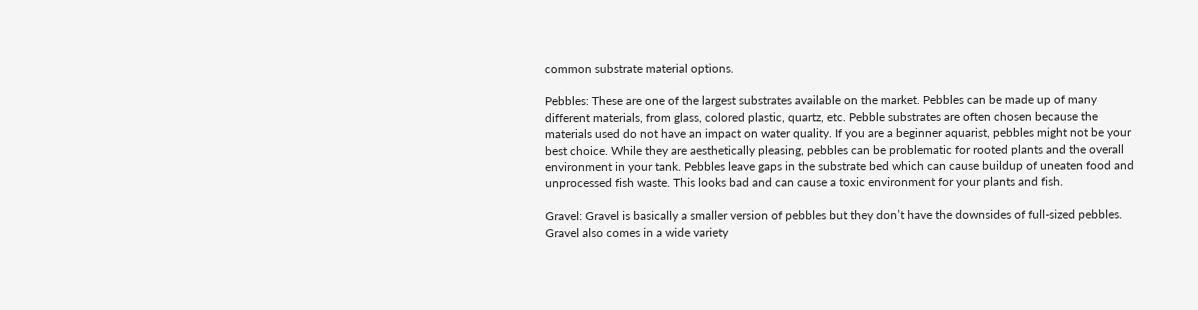common substrate material options.

Pebbles: These are one of the largest substrates available on the market. Pebbles can be made up of many different materials, from glass, colored plastic, quartz, etc. Pebble substrates are often chosen because the materials used do not have an impact on water quality. If you are a beginner aquarist, pebbles might not be your best choice. While they are aesthetically pleasing, pebbles can be problematic for rooted plants and the overall environment in your tank. Pebbles leave gaps in the substrate bed which can cause buildup of uneaten food and unprocessed fish waste. This looks bad and can cause a toxic environment for your plants and fish.

Gravel: Gravel is basically a smaller version of pebbles but they don’t have the downsides of full-sized pebbles. Gravel also comes in a wide variety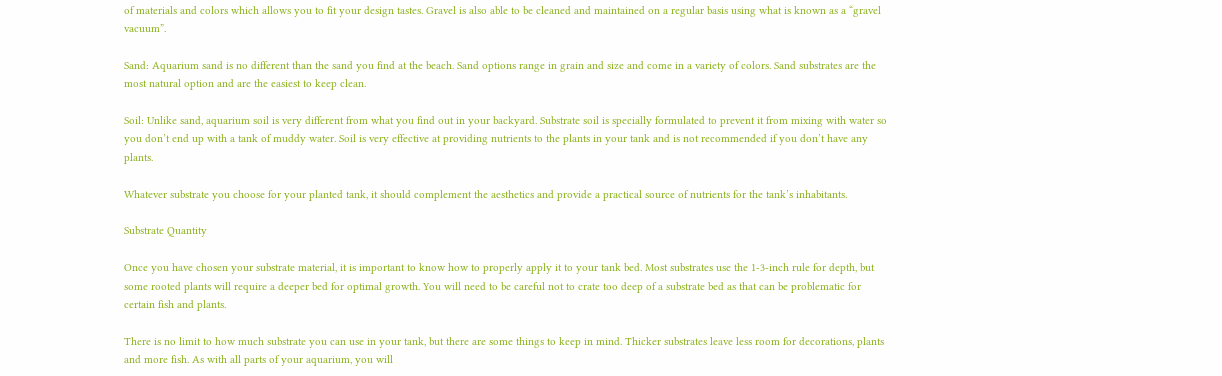of materials and colors which allows you to fit your design tastes. Gravel is also able to be cleaned and maintained on a regular basis using what is known as a “gravel vacuum”.

Sand: Aquarium sand is no different than the sand you find at the beach. Sand options range in grain and size and come in a variety of colors. Sand substrates are the most natural option and are the easiest to keep clean.

Soil: Unlike sand, aquarium soil is very different from what you find out in your backyard. Substrate soil is specially formulated to prevent it from mixing with water so you don’t end up with a tank of muddy water. Soil is very effective at providing nutrients to the plants in your tank and is not recommended if you don’t have any plants.

Whatever substrate you choose for your planted tank, it should complement the aesthetics and provide a practical source of nutrients for the tank’s inhabitants.

Substrate Quantity

Once you have chosen your substrate material, it is important to know how to properly apply it to your tank bed. Most substrates use the 1-3-inch rule for depth, but some rooted plants will require a deeper bed for optimal growth. You will need to be careful not to crate too deep of a substrate bed as that can be problematic for certain fish and plants.

There is no limit to how much substrate you can use in your tank, but there are some things to keep in mind. Thicker substrates leave less room for decorations, plants and more fish. As with all parts of your aquarium, you will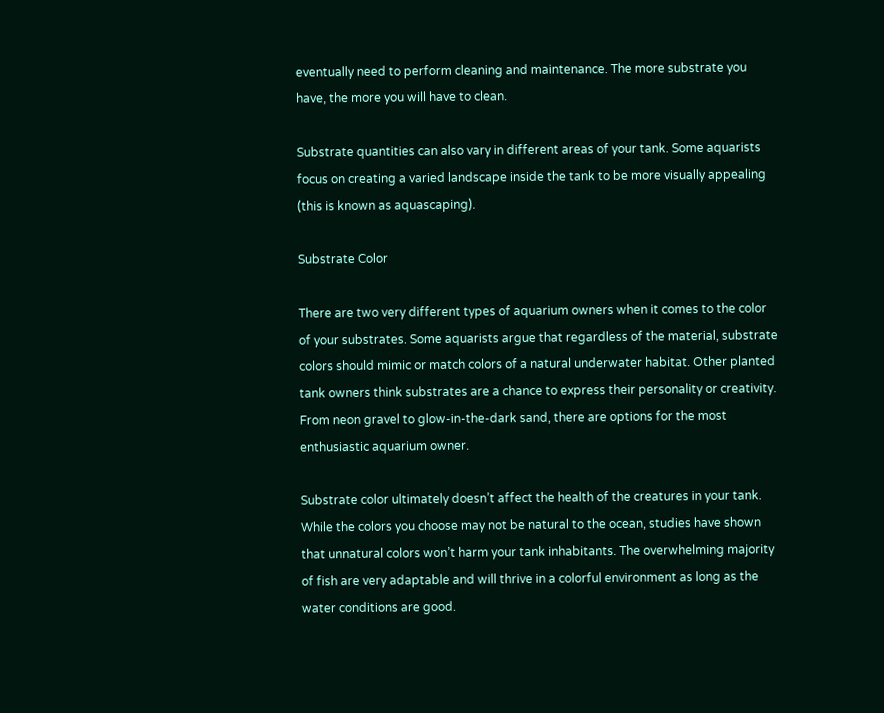eventually need to perform cleaning and maintenance. The more substrate you have, the more you will have to clean.

Substrate quantities can also vary in different areas of your tank. Some aquarists focus on creating a varied landscape inside the tank to be more visually appealing (this is known as aquascaping).

Substrate Color

There are two very different types of aquarium owners when it comes to the color of your substrates. Some aquarists argue that regardless of the material, substrate colors should mimic or match colors of a natural underwater habitat. Other planted tank owners think substrates are a chance to express their personality or creativity. From neon gravel to glow-in-the-dark sand, there are options for the most enthusiastic aquarium owner.

Substrate color ultimately doesn’t affect the health of the creatures in your tank. While the colors you choose may not be natural to the ocean, studies have shown that unnatural colors won’t harm your tank inhabitants. The overwhelming majority of fish are very adaptable and will thrive in a colorful environment as long as the water conditions are good.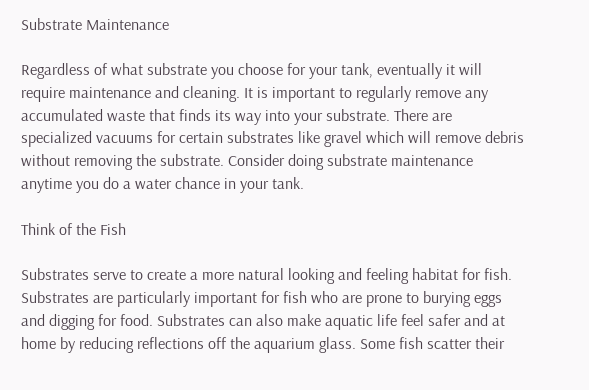Substrate Maintenance

Regardless of what substrate you choose for your tank, eventually it will require maintenance and cleaning. It is important to regularly remove any accumulated waste that finds its way into your substrate. There are specialized vacuums for certain substrates like gravel which will remove debris without removing the substrate. Consider doing substrate maintenance anytime you do a water chance in your tank.

Think of the Fish

Substrates serve to create a more natural looking and feeling habitat for fish. Substrates are particularly important for fish who are prone to burying eggs and digging for food. Substrates can also make aquatic life feel safer and at home by reducing reflections off the aquarium glass. Some fish scatter their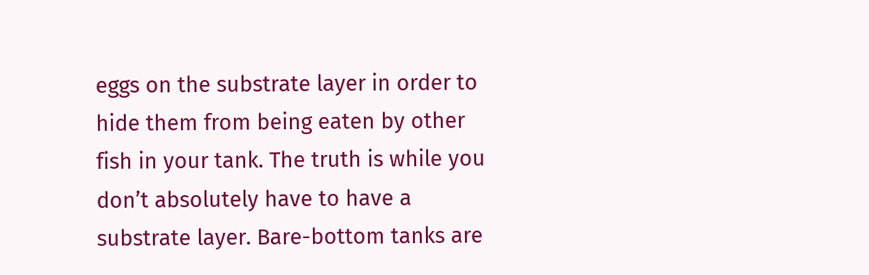eggs on the substrate layer in order to hide them from being eaten by other fish in your tank. The truth is while you don’t absolutely have to have a substrate layer. Bare-bottom tanks are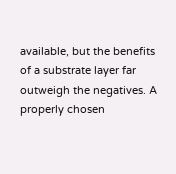available, but the benefits of a substrate layer far outweigh the negatives. A properly chosen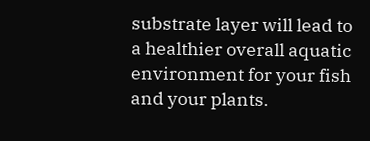substrate layer will lead to a healthier overall aquatic environment for your fish and your plants.